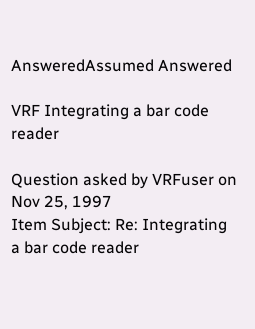AnsweredAssumed Answered

VRF Integrating a bar code reader

Question asked by VRFuser on Nov 25, 1997
Item Subject: Re: Integrating a bar code reader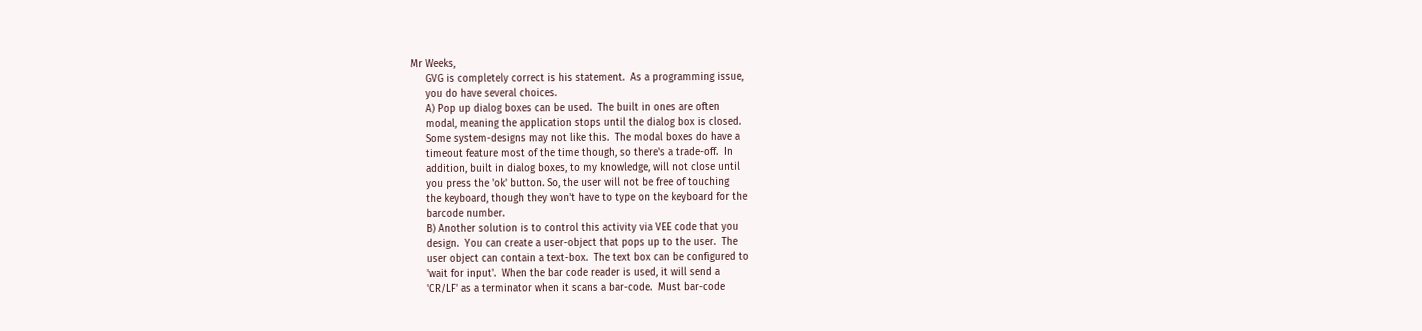Mr Weeks,
     GVG is completely correct is his statement.  As a programming issue,
     you do have several choices.
     A) Pop up dialog boxes can be used.  The built in ones are often
     modal, meaning the application stops until the dialog box is closed.
     Some system-designs may not like this.  The modal boxes do have a
     timeout feature most of the time though, so there's a trade-off.  In
     addition, built in dialog boxes, to my knowledge, will not close until
     you press the 'ok' button. So, the user will not be free of touching
     the keyboard, though they won't have to type on the keyboard for the
     barcode number.
     B) Another solution is to control this activity via VEE code that you
     design.  You can create a user-object that pops up to the user.  The
     user object can contain a text-box.  The text box can be configured to
     'wait for input'.  When the bar code reader is used, it will send a
     'CR/LF' as a terminator when it scans a bar-code.  Must bar-code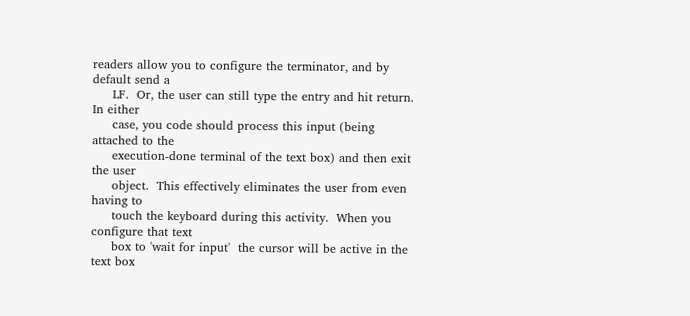readers allow you to configure the terminator, and by default send a
     LF.  Or, the user can still type the entry and hit return.  In either
     case, you code should process this input (being attached to the
     execution-done terminal of the text box) and then exit the user
     object.  This effectively eliminates the user from even having to
     touch the keyboard during this activity.  When you configure that text
     box to 'wait for input'  the cursor will be active in the text box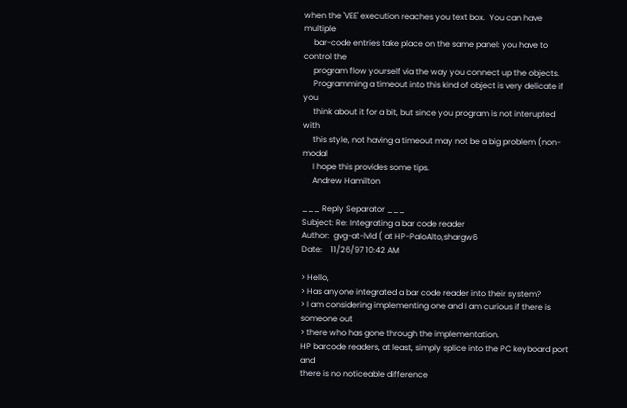when the 'VEE' execution reaches you text box.  You can have multiple
     bar-code entries take place on the same panel: you have to control the
     program flow yourself via the way you connect up the objects.
     Programming a timeout into this kind of object is very delicate if you
     think about it for a bit, but since you program is not interupted with
     this style, not having a timeout may not be a big problem (non-modal
     I hope this provides some tips.
     Andrew Hamilton

___ Reply Separator ___
Subject: Re: Integrating a bar code reader
Author:  gvg-at-lvld ( at HP-PaloAlto,shargw6
Date:    11/26/97 10:42 AM

> Hello,
> Has anyone integrated a bar code reader into their system?
> I am considering implementing one and I am curious if there is someone out
> there who has gone through the implementation.
HP barcode readers, at least, simply splice into the PC keyboard port and
there is no noticeable difference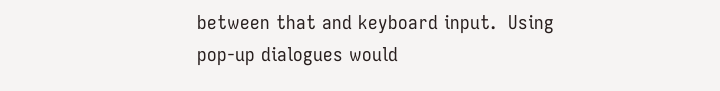between that and keyboard input.  Using
pop-up dialogues would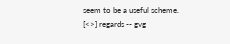seem to be a useful scheme.
[<>] regards -- gvg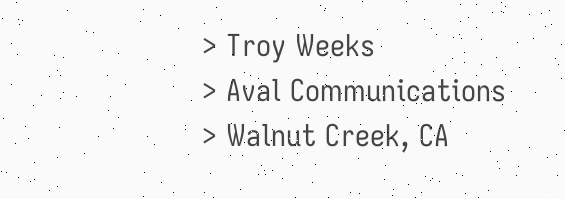> Troy Weeks
> Aval Communications
> Walnut Creek, CA